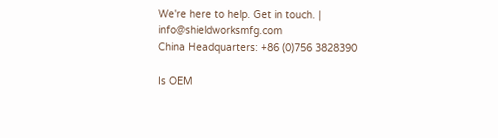We're here to help. Get in touch. | info@shieldworksmfg.com
China Headquarters: +86 (0)756 3828390

Is OEM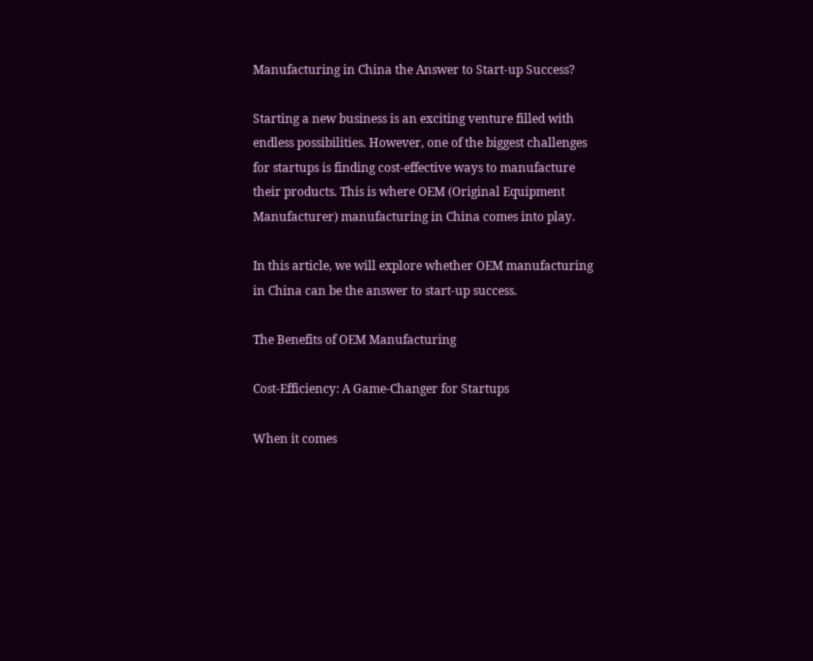Manufacturing in China the Answer to Start-up Success?

Starting a new business is an exciting venture filled with endless possibilities. However, one of the biggest challenges for startups is finding cost-effective ways to manufacture their products. This is where OEM (Original Equipment Manufacturer) manufacturing in China comes into play.

In this article, we will explore whether OEM manufacturing in China can be the answer to start-up success.

The Benefits of OEM Manufacturing

Cost-Efficiency: A Game-Changer for Startups

When it comes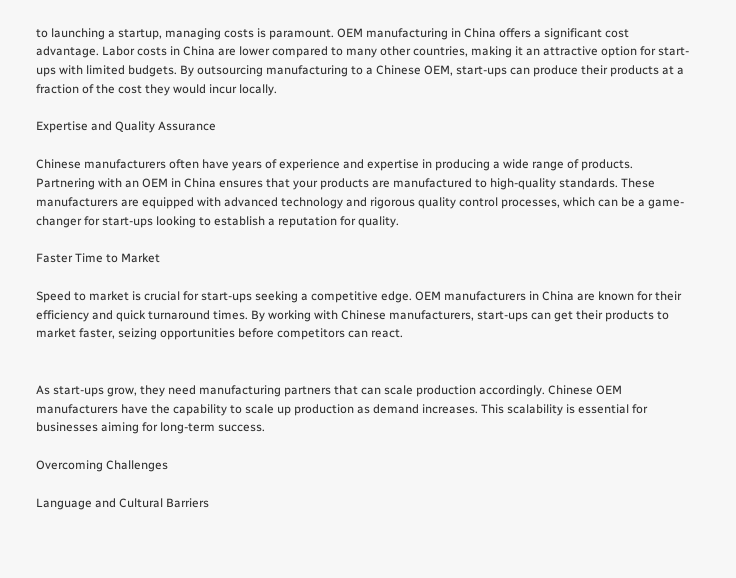to launching a startup, managing costs is paramount. OEM manufacturing in China offers a significant cost advantage. Labor costs in China are lower compared to many other countries, making it an attractive option for start-ups with limited budgets. By outsourcing manufacturing to a Chinese OEM, start-ups can produce their products at a fraction of the cost they would incur locally.

Expertise and Quality Assurance

Chinese manufacturers often have years of experience and expertise in producing a wide range of products. Partnering with an OEM in China ensures that your products are manufactured to high-quality standards. These manufacturers are equipped with advanced technology and rigorous quality control processes, which can be a game-changer for start-ups looking to establish a reputation for quality.

Faster Time to Market

Speed to market is crucial for start-ups seeking a competitive edge. OEM manufacturers in China are known for their efficiency and quick turnaround times. By working with Chinese manufacturers, start-ups can get their products to market faster, seizing opportunities before competitors can react.


As start-ups grow, they need manufacturing partners that can scale production accordingly. Chinese OEM manufacturers have the capability to scale up production as demand increases. This scalability is essential for businesses aiming for long-term success.

Overcoming Challenges

Language and Cultural Barriers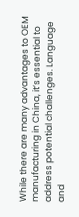While there are many advantages to OEM manufacturing in China, it’s essential to address potential challenges. Language and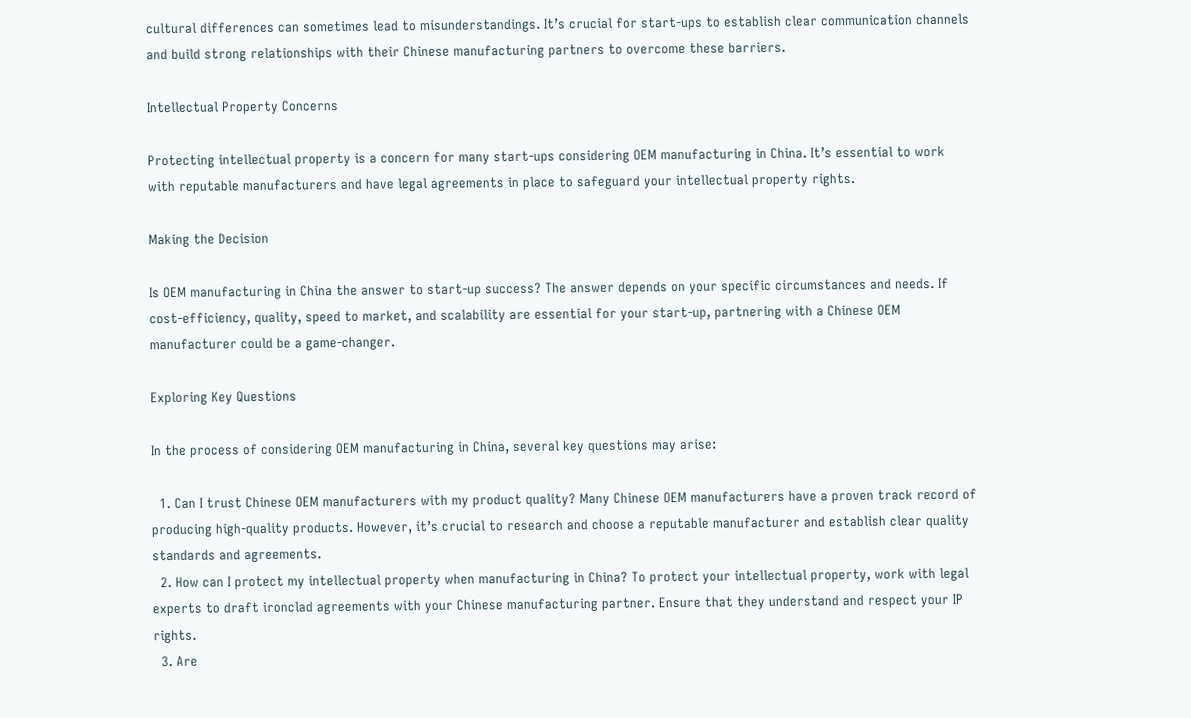cultural differences can sometimes lead to misunderstandings. It’s crucial for start-ups to establish clear communication channels and build strong relationships with their Chinese manufacturing partners to overcome these barriers.

Intellectual Property Concerns

Protecting intellectual property is a concern for many start-ups considering OEM manufacturing in China. It’s essential to work with reputable manufacturers and have legal agreements in place to safeguard your intellectual property rights.

Making the Decision

Is OEM manufacturing in China the answer to start-up success? The answer depends on your specific circumstances and needs. If cost-efficiency, quality, speed to market, and scalability are essential for your start-up, partnering with a Chinese OEM manufacturer could be a game-changer.

Exploring Key Questions

In the process of considering OEM manufacturing in China, several key questions may arise:

  1. Can I trust Chinese OEM manufacturers with my product quality? Many Chinese OEM manufacturers have a proven track record of producing high-quality products. However, it’s crucial to research and choose a reputable manufacturer and establish clear quality standards and agreements.
  2. How can I protect my intellectual property when manufacturing in China? To protect your intellectual property, work with legal experts to draft ironclad agreements with your Chinese manufacturing partner. Ensure that they understand and respect your IP rights.
  3. Are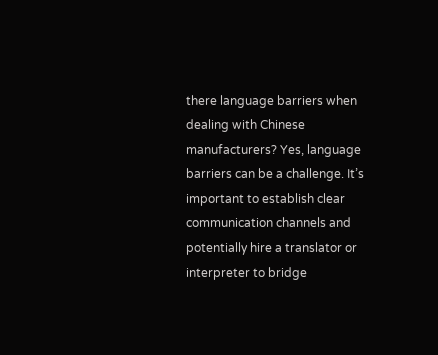there language barriers when dealing with Chinese manufacturers? Yes, language barriers can be a challenge. It’s important to establish clear communication channels and potentially hire a translator or interpreter to bridge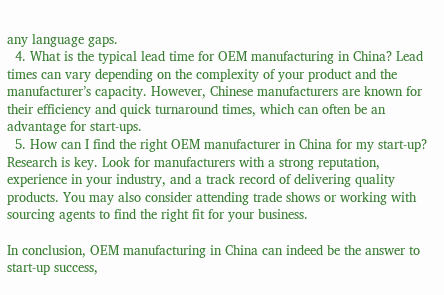any language gaps.
  4. What is the typical lead time for OEM manufacturing in China? Lead times can vary depending on the complexity of your product and the manufacturer’s capacity. However, Chinese manufacturers are known for their efficiency and quick turnaround times, which can often be an advantage for start-ups.
  5. How can I find the right OEM manufacturer in China for my start-up? Research is key. Look for manufacturers with a strong reputation, experience in your industry, and a track record of delivering quality products. You may also consider attending trade shows or working with sourcing agents to find the right fit for your business.

In conclusion, OEM manufacturing in China can indeed be the answer to start-up success,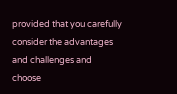provided that you carefully consider the advantages and challenges and choose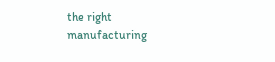the right manufacturing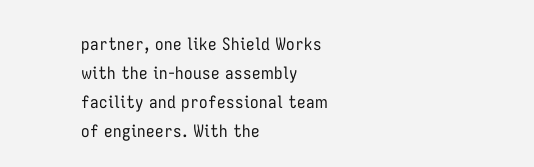partner, one like Shield Works with the in-house assembly facility and professional team of engineers. With the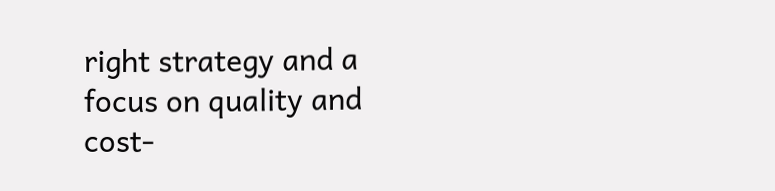right strategy and a focus on quality and cost-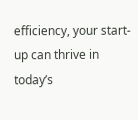efficiency, your start-up can thrive in today’s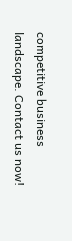competitive business landscape. Contact us now!